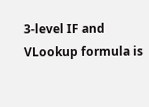3-level IF and VLookup formula is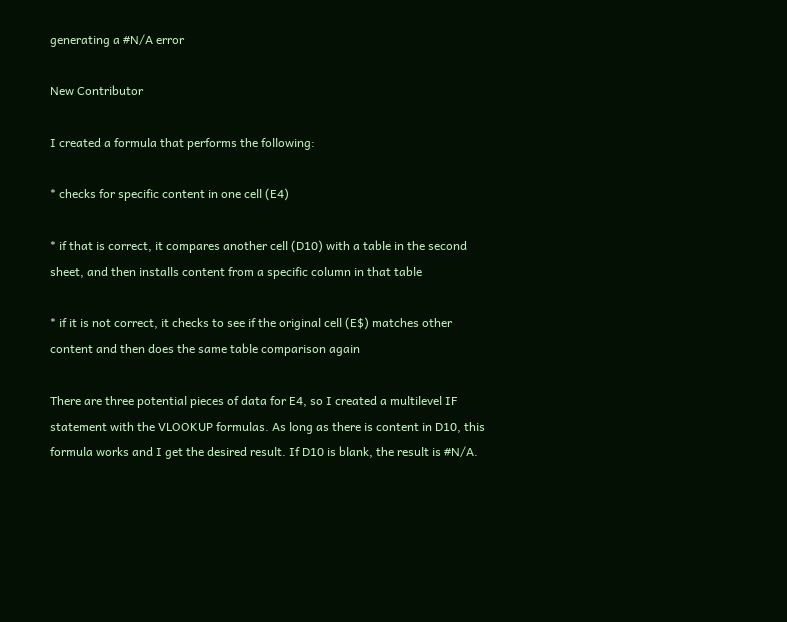generating a #N/A error

New Contributor

I created a formula that performs the following:

* checks for specific content in one cell (E4)

* if that is correct, it compares another cell (D10) with a table in the second sheet, and then installs content from a specific column in that table

* if it is not correct, it checks to see if the original cell (E$) matches other content and then does the same table comparison again

There are three potential pieces of data for E4, so I created a multilevel IF statement with the VLOOKUP formulas. As long as there is content in D10, this formula works and I get the desired result. If D10 is blank, the result is #N/A.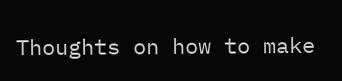Thoughts on how to make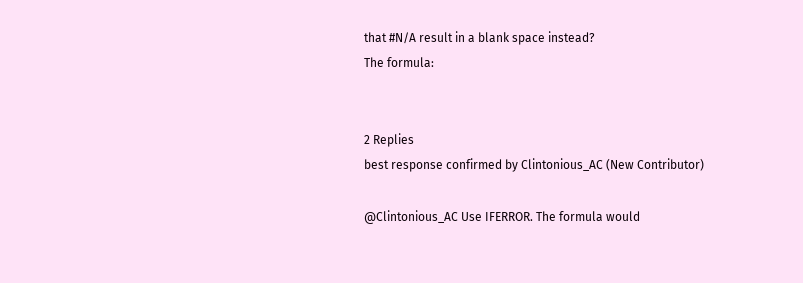that #N/A result in a blank space instead?
The formula:


2 Replies
best response confirmed by Clintonious_AC (New Contributor)

@Clintonious_AC Use IFERROR. The formula would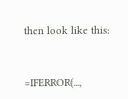then look like this:


=IFERROR(...,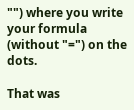"") where you write your formula (without "=") on the dots.

That was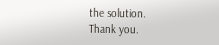the solution.
Thank you.